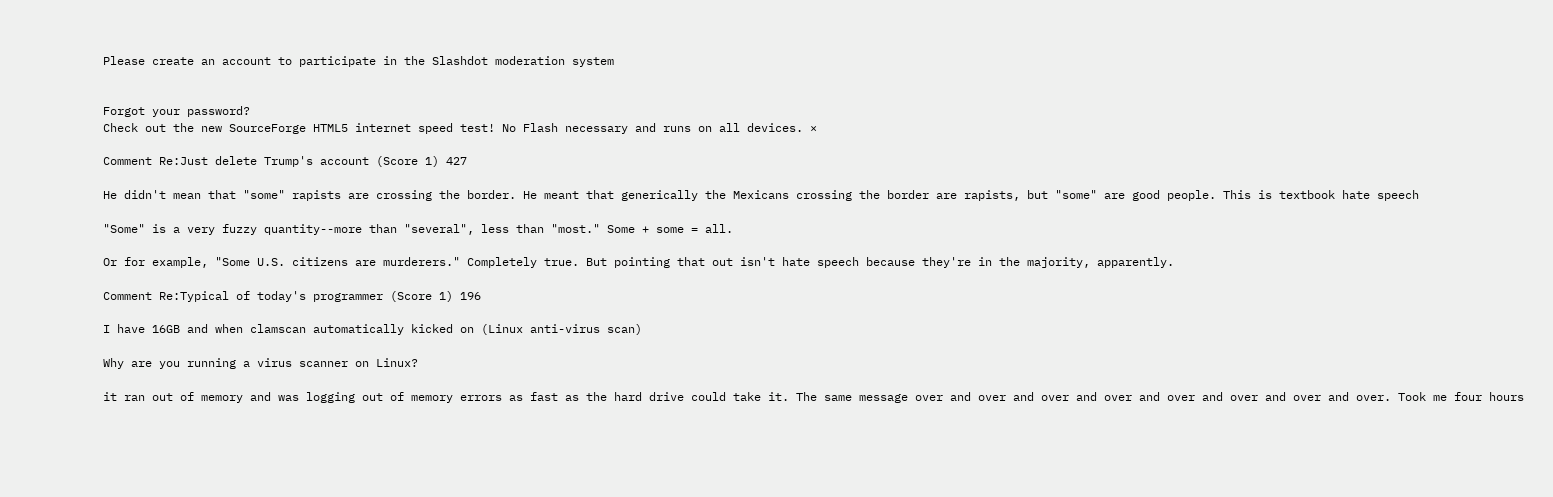Please create an account to participate in the Slashdot moderation system


Forgot your password?
Check out the new SourceForge HTML5 internet speed test! No Flash necessary and runs on all devices. ×

Comment Re:Just delete Trump's account (Score 1) 427

He didn't mean that "some" rapists are crossing the border. He meant that generically the Mexicans crossing the border are rapists, but "some" are good people. This is textbook hate speech

"Some" is a very fuzzy quantity--more than "several", less than "most." Some + some = all.

Or for example, "Some U.S. citizens are murderers." Completely true. But pointing that out isn't hate speech because they're in the majority, apparently.

Comment Re:Typical of today's programmer (Score 1) 196

I have 16GB and when clamscan automatically kicked on (Linux anti-virus scan)

Why are you running a virus scanner on Linux?

it ran out of memory and was logging out of memory errors as fast as the hard drive could take it. The same message over and over and over and over and over and over and over and over. Took me four hours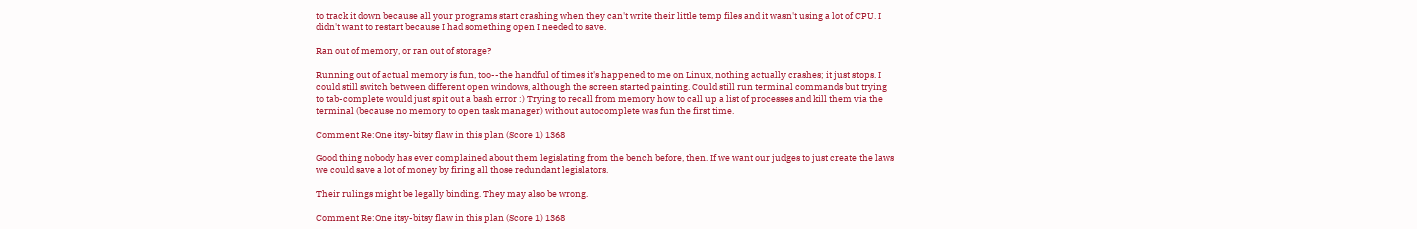to track it down because all your programs start crashing when they can't write their little temp files and it wasn't using a lot of CPU. I didn't want to restart because I had something open I needed to save.

Ran out of memory, or ran out of storage?

Running out of actual memory is fun, too--the handful of times it's happened to me on Linux, nothing actually crashes; it just stops. I could still switch between different open windows, although the screen started painting. Could still run terminal commands but trying to tab-complete would just spit out a bash error :) Trying to recall from memory how to call up a list of processes and kill them via the terminal (because no memory to open task manager) without autocomplete was fun the first time.

Comment Re:One itsy-bitsy flaw in this plan (Score 1) 1368

Good thing nobody has ever complained about them legislating from the bench before, then. If we want our judges to just create the laws we could save a lot of money by firing all those redundant legislators.

Their rulings might be legally binding. They may also be wrong.

Comment Re:One itsy-bitsy flaw in this plan (Score 1) 1368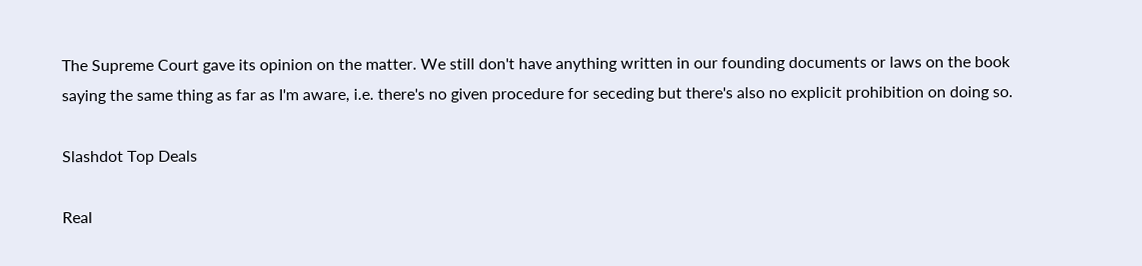The Supreme Court gave its opinion on the matter. We still don't have anything written in our founding documents or laws on the book saying the same thing as far as I'm aware, i.e. there's no given procedure for seceding but there's also no explicit prohibition on doing so.

Slashdot Top Deals

Real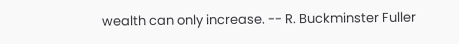wealth can only increase. -- R. Buckminster Fuller